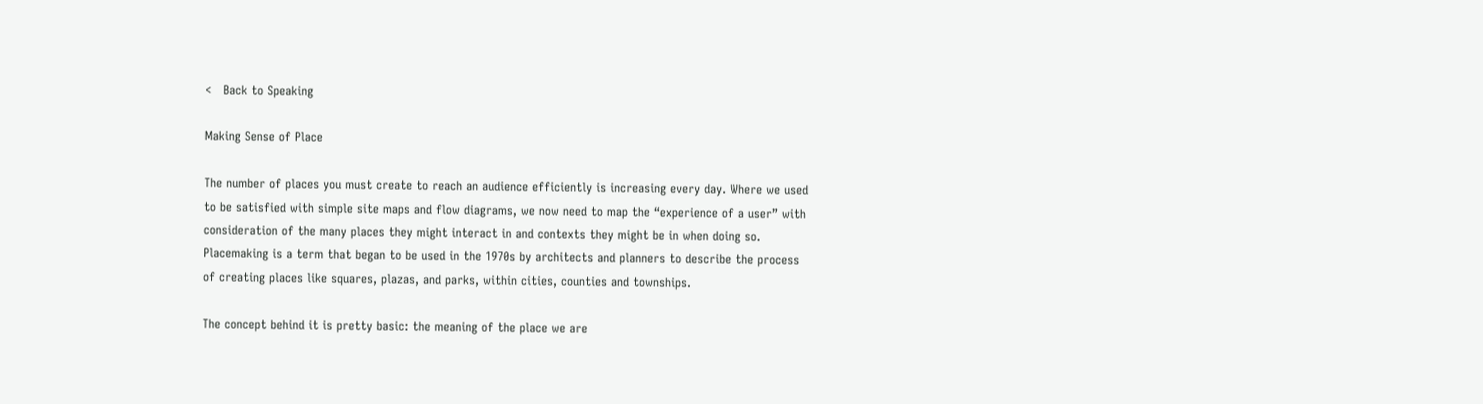<   Back to Speaking

Making Sense of Place

The number of places you must create to reach an audience efficiently is increasing every day. Where we used to be satisfied with simple site maps and flow diagrams, we now need to map the “experience of a user” with consideration of the many places they might interact in and contexts they might be in when doing so. Placemaking is a term that began to be used in the 1970s by architects and planners to describe the process of creating places like squares, plazas, and parks, within cities, counties and townships.

The concept behind it is pretty basic: the meaning of the place we are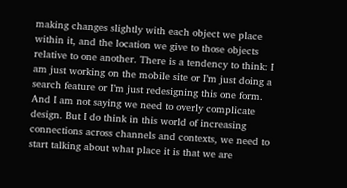making changes slightly with each object we place within it, and the location we give to those objects relative to one another. There is a tendency to think: I am just working on the mobile site or I’m just doing a search feature or I’m just redesigning this one form. And I am not saying we need to overly complicate design. But I do think in this world of increasing connections across channels and contexts, we need to start talking about what place it is that we are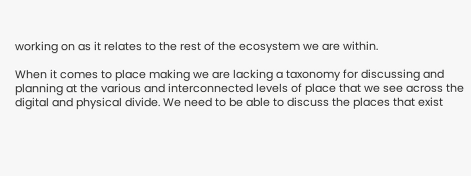working on as it relates to the rest of the ecosystem we are within.

When it comes to place making we are lacking a taxonomy for discussing and planning at the various and interconnected levels of place that we see across the digital and physical divide. We need to be able to discuss the places that exist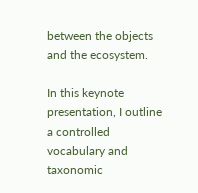between the objects and the ecosystem.

In this keynote presentation, I outline a controlled vocabulary and taxonomic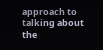approach to talking about the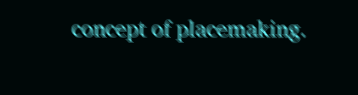concept of placemaking.